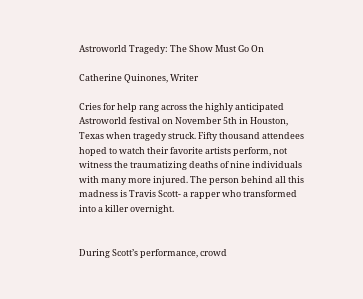Astroworld Tragedy: The Show Must Go On

Catherine Quinones, Writer

Cries for help rang across the highly anticipated Astroworld festival on November 5th in Houston, Texas when tragedy struck. Fifty thousand attendees hoped to watch their favorite artists perform, not witness the traumatizing deaths of nine individuals with many more injured. The person behind all this madness is Travis Scott- a rapper who transformed into a killer overnight.


During Scott’s performance, crowd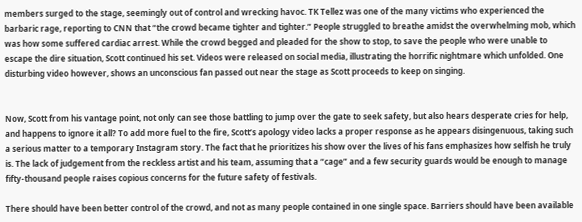members surged to the stage, seemingly out of control and wrecking havoc. TK Tellez was one of the many victims who experienced the barbaric rage, reporting to CNN that “the crowd became tighter and tighter.” People struggled to breathe amidst the overwhelming mob, which was how some suffered cardiac arrest. While the crowd begged and pleaded for the show to stop, to save the people who were unable to escape the dire situation, Scott continued his set. Videos were released on social media, illustrating the horrific nightmare which unfolded. One disturbing video however, shows an unconscious fan passed out near the stage as Scott proceeds to keep on singing.


Now, Scott from his vantage point, not only can see those battling to jump over the gate to seek safety, but also hears desperate cries for help, and happens to ignore it all? To add more fuel to the fire, Scott’s apology video lacks a proper response as he appears disingenuous, taking such a serious matter to a temporary Instagram story. The fact that he prioritizes his show over the lives of his fans emphasizes how selfish he truly is. The lack of judgement from the reckless artist and his team, assuming that a “cage” and a few security guards would be enough to manage fifty-thousand people raises copious concerns for the future safety of festivals.

There should have been better control of the crowd, and not as many people contained in one single space. Barriers should have been available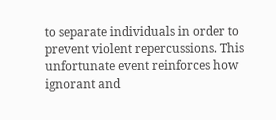to separate individuals in order to prevent violent repercussions. This unfortunate event reinforces how ignorant and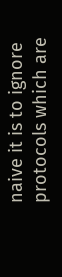naive it is to ignore protocols which are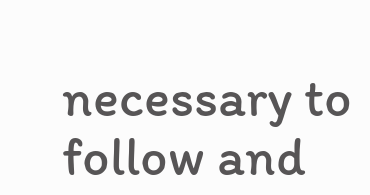necessary to follow and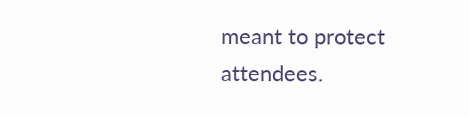meant to protect attendees.